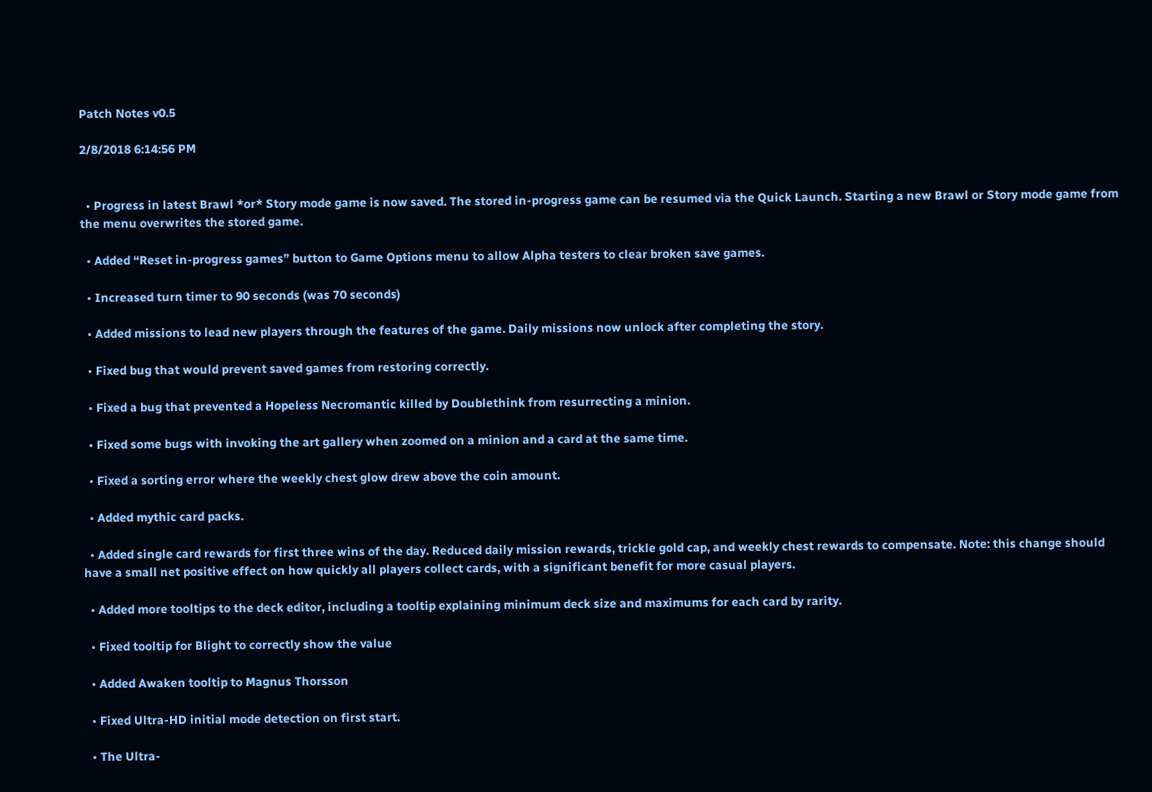Patch Notes v0.5

2/8/2018 6:14:56 PM


  • Progress in latest Brawl *or* Story mode game is now saved. The stored in-progress game can be resumed via the Quick Launch. Starting a new Brawl or Story mode game from the menu overwrites the stored game.

  • Added “Reset in-progress games” button to Game Options menu to allow Alpha testers to clear broken save games.

  • Increased turn timer to 90 seconds (was 70 seconds)

  • Added missions to lead new players through the features of the game. Daily missions now unlock after completing the story.

  • Fixed bug that would prevent saved games from restoring correctly.

  • Fixed a bug that prevented a Hopeless Necromantic killed by Doublethink from resurrecting a minion.

  • Fixed some bugs with invoking the art gallery when zoomed on a minion and a card at the same time.

  • Fixed a sorting error where the weekly chest glow drew above the coin amount.

  • Added mythic card packs.

  • Added single card rewards for first three wins of the day. Reduced daily mission rewards, trickle gold cap, and weekly chest rewards to compensate. Note: this change should have a small net positive effect on how quickly all players collect cards, with a significant benefit for more casual players.

  • Added more tooltips to the deck editor, including a tooltip explaining minimum deck size and maximums for each card by rarity.

  • Fixed tooltip for Blight to correctly show the value

  • Added Awaken tooltip to Magnus Thorsson

  • Fixed Ultra-HD initial mode detection on first start.

  • The Ultra-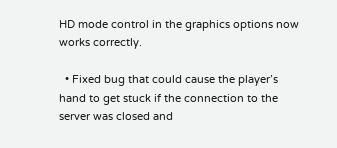HD mode control in the graphics options now works correctly.

  • Fixed bug that could cause the player’s hand to get stuck if the connection to the server was closed and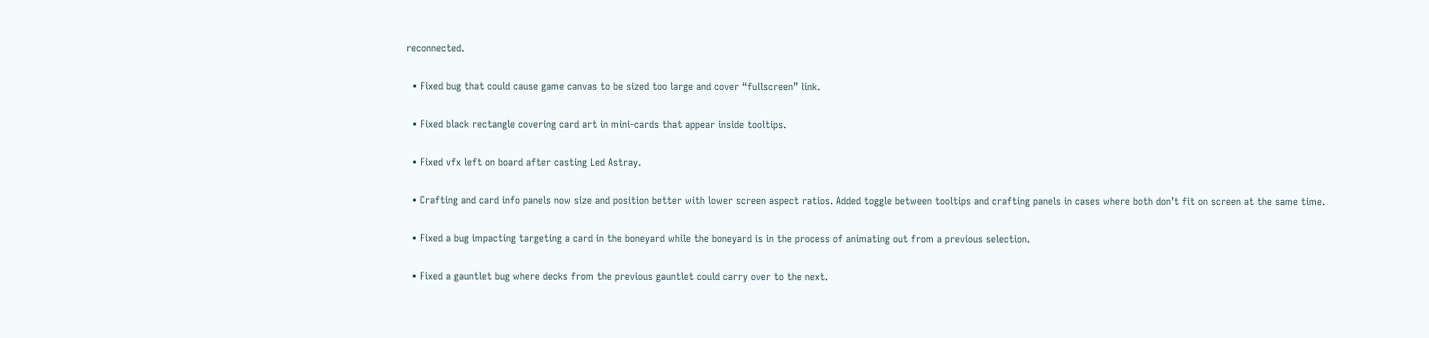reconnected.

  • Fixed bug that could cause game canvas to be sized too large and cover “fullscreen” link.

  • Fixed black rectangle covering card art in mini-cards that appear inside tooltips.

  • Fixed vfx left on board after casting Led Astray.

  • Crafting and card info panels now size and position better with lower screen aspect ratios. Added toggle between tooltips and crafting panels in cases where both don’t fit on screen at the same time.

  • Fixed a bug impacting targeting a card in the boneyard while the boneyard is in the process of animating out from a previous selection.

  • Fixed a gauntlet bug where decks from the previous gauntlet could carry over to the next.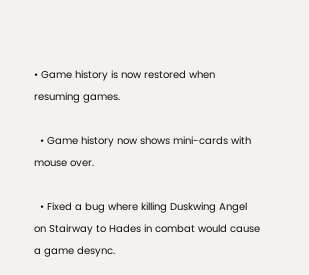• Game history is now restored when resuming games.

  • Game history now shows mini-cards with mouse over.

  • Fixed a bug where killing Duskwing Angel on Stairway to Hades in combat would cause a game desync.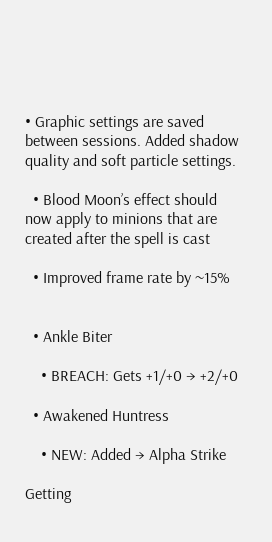• Graphic settings are saved between sessions. Added shadow quality and soft particle settings.

  • Blood Moon’s effect should now apply to minions that are created after the spell is cast

  • Improved frame rate by ~15%


  • Ankle Biter

    • BREACH: Gets +1/+0 → +2/+0

  • Awakened Huntress

    • NEW: Added → Alpha Strike

Getting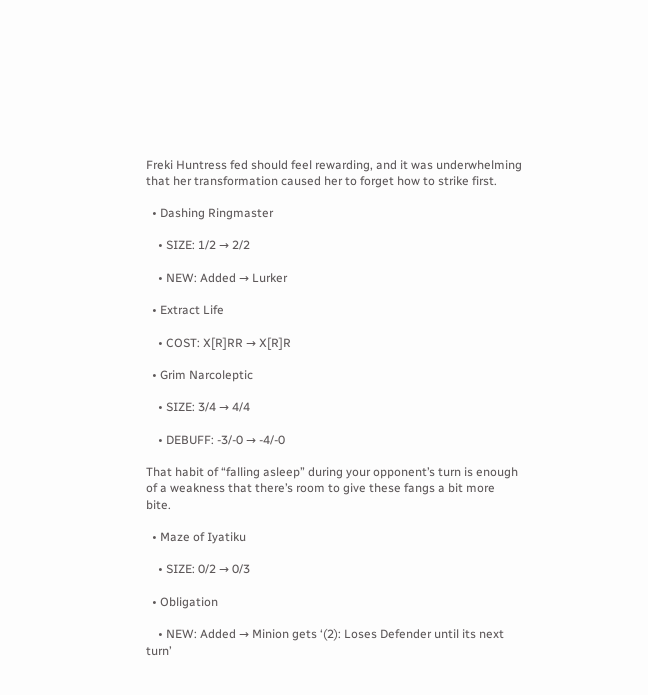Freki Huntress fed should feel rewarding, and it was underwhelming that her transformation caused her to forget how to strike first.

  • Dashing Ringmaster

    • SIZE: 1/2 → 2/2

    • NEW: Added → Lurker

  • Extract Life

    • COST: X[R]RR → X[R]R

  • Grim Narcoleptic

    • SIZE: 3/4 → 4/4

    • DEBUFF: -3/-0 → -4/-0

That habit of “falling asleep” during your opponent’s turn is enough of a weakness that there’s room to give these fangs a bit more bite.

  • Maze of Iyatiku

    • SIZE: 0/2 → 0/3

  • Obligation

    • NEW: Added → Minion gets ‘(2): Loses Defender until its next turn’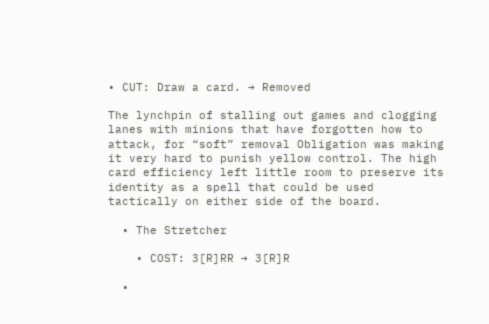• CUT: Draw a card. → Removed

The lynchpin of stalling out games and clogging lanes with minions that have forgotten how to attack, for “soft” removal Obligation was making it very hard to punish yellow control. The high card efficiency left little room to preserve its identity as a spell that could be used tactically on either side of the board.

  • The Stretcher

    • COST: 3[R]RR → 3[R]R

  •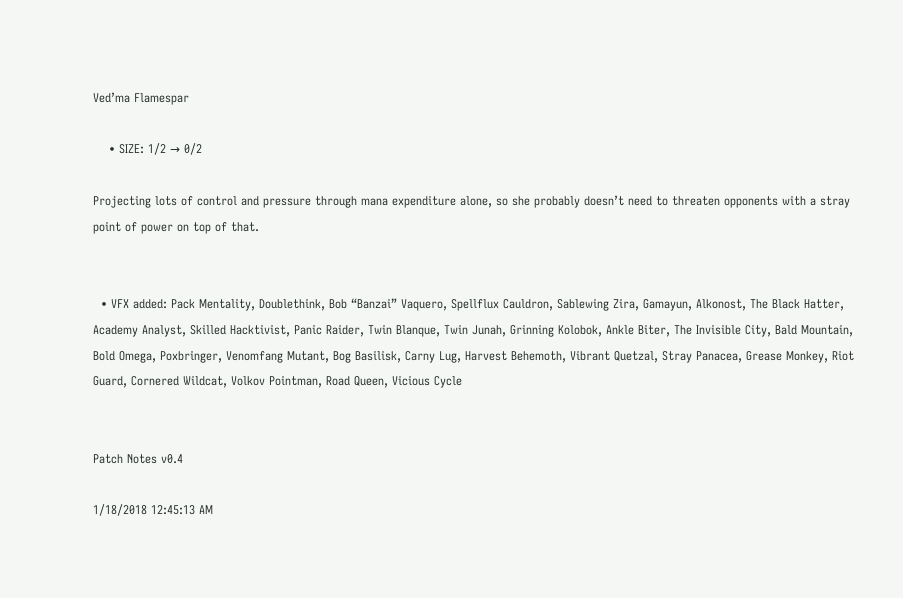Ved’ma Flamespar

    • SIZE: 1/2 → 0/2

Projecting lots of control and pressure through mana expenditure alone, so she probably doesn’t need to threaten opponents with a stray point of power on top of that.


  • VFX added: Pack Mentality, Doublethink, Bob “Banzai” Vaquero, Spellflux Cauldron, Sablewing Zira, Gamayun, Alkonost, The Black Hatter, Academy Analyst, Skilled Hacktivist, Panic Raider, Twin Blanque, Twin Junah, Grinning Kolobok, Ankle Biter, The Invisible City, Bald Mountain, Bold Omega, Poxbringer, Venomfang Mutant, Bog Basilisk, Carny Lug, Harvest Behemoth, Vibrant Quetzal, Stray Panacea, Grease Monkey, Riot Guard, Cornered Wildcat, Volkov Pointman, Road Queen, Vicious Cycle


Patch Notes v0.4

1/18/2018 12:45:13 AM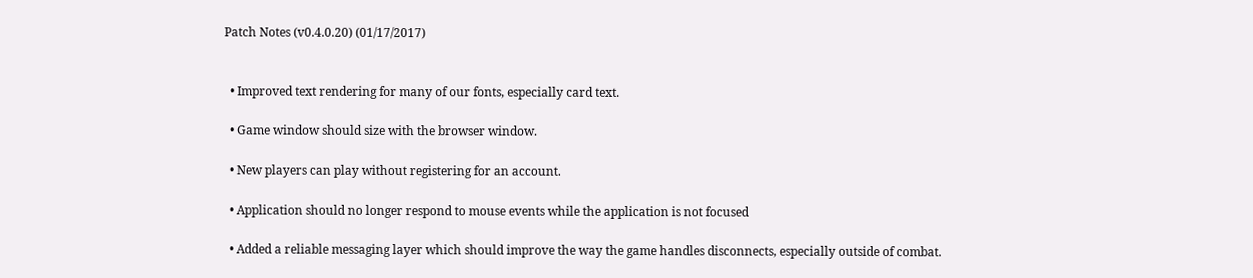Patch Notes (v0.4.0.20) (01/17/2017)


  • Improved text rendering for many of our fonts, especially card text.

  • Game window should size with the browser window.

  • New players can play without registering for an account.

  • Application should no longer respond to mouse events while the application is not focused

  • Added a reliable messaging layer which should improve the way the game handles disconnects, especially outside of combat.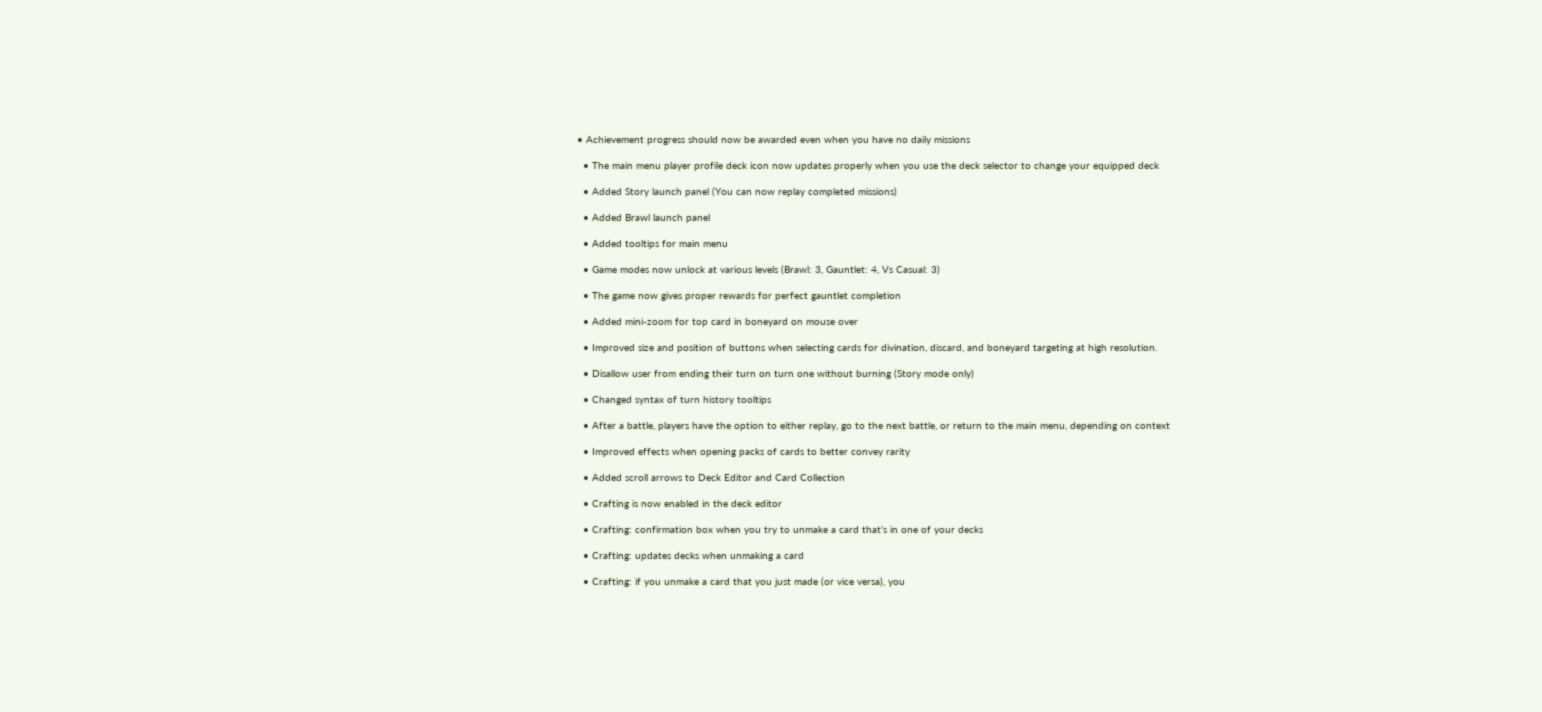• Achievement progress should now be awarded even when you have no daily missions

  • The main menu player profile deck icon now updates properly when you use the deck selector to change your equipped deck

  • Added Story launch panel (You can now replay completed missions)

  • Added Brawl launch panel

  • Added tooltips for main menu

  • Game modes now unlock at various levels (Brawl: 3, Gauntlet: 4, Vs Casual: 3)

  • The game now gives proper rewards for perfect gauntlet completion

  • Added mini-zoom for top card in boneyard on mouse over

  • Improved size and position of buttons when selecting cards for divination, discard, and boneyard targeting at high resolution.

  • Disallow user from ending their turn on turn one without burning (Story mode only)

  • Changed syntax of turn history tooltips

  • After a battle, players have the option to either replay, go to the next battle, or return to the main menu, depending on context

  • Improved effects when opening packs of cards to better convey rarity

  • Added scroll arrows to Deck Editor and Card Collection

  • Crafting is now enabled in the deck editor

  • Crafting: confirmation box when you try to unmake a card that’s in one of your decks

  • Crafting: updates decks when unmaking a card

  • Crafting: if you unmake a card that you just made (or vice versa), you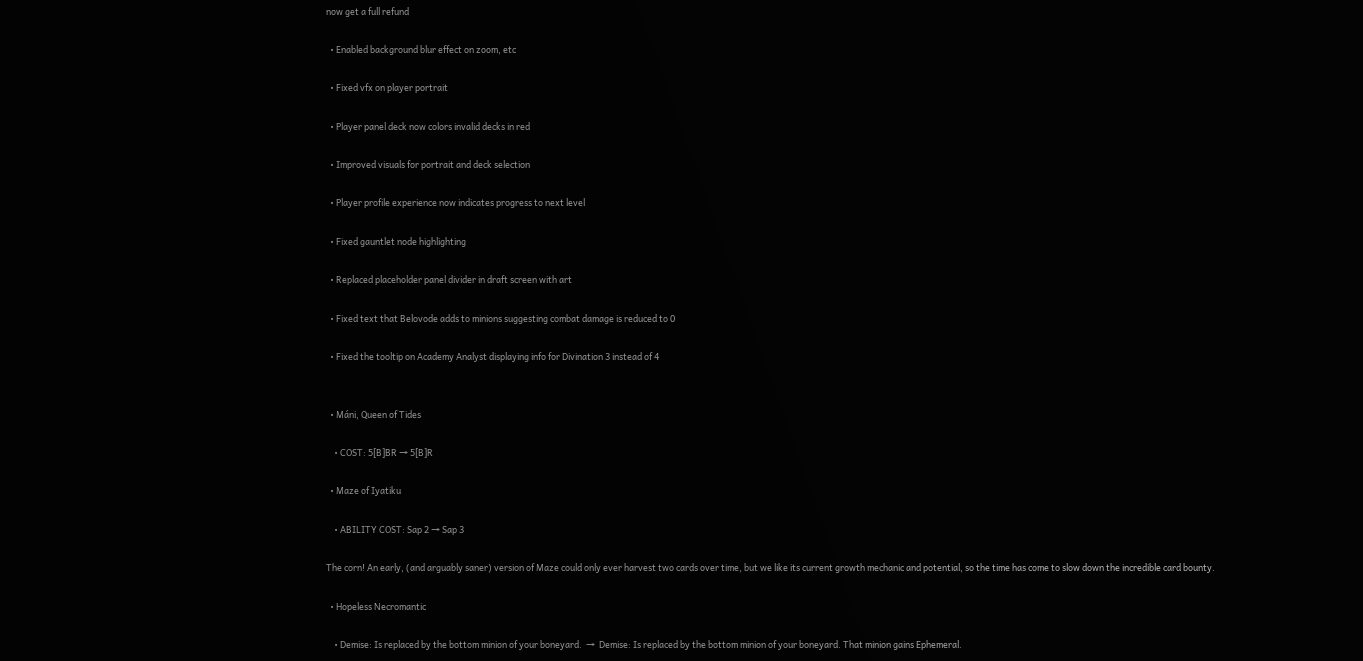now get a full refund

  • Enabled background blur effect on zoom, etc

  • Fixed vfx on player portrait

  • Player panel deck now colors invalid decks in red

  • Improved visuals for portrait and deck selection

  • Player profile experience now indicates progress to next level

  • Fixed gauntlet node highlighting

  • Replaced placeholder panel divider in draft screen with art

  • Fixed text that Belovode adds to minions suggesting combat damage is reduced to 0

  • Fixed the tooltip on Academy Analyst displaying info for Divination 3 instead of 4


  • Máni, Queen of Tides

    • COST: 5[B]BR → 5[B]R

  • Maze of Iyatiku

    • ABILITY COST: Sap 2 → Sap 3

The corn! An early, (and arguably saner) version of Maze could only ever harvest two cards over time, but we like its current growth mechanic and potential, so the time has come to slow down the incredible card bounty.

  • Hopeless Necromantic

    • Demise: Is replaced by the bottom minion of your boneyard.  →  Demise: Is replaced by the bottom minion of your boneyard. That minion gains Ephemeral.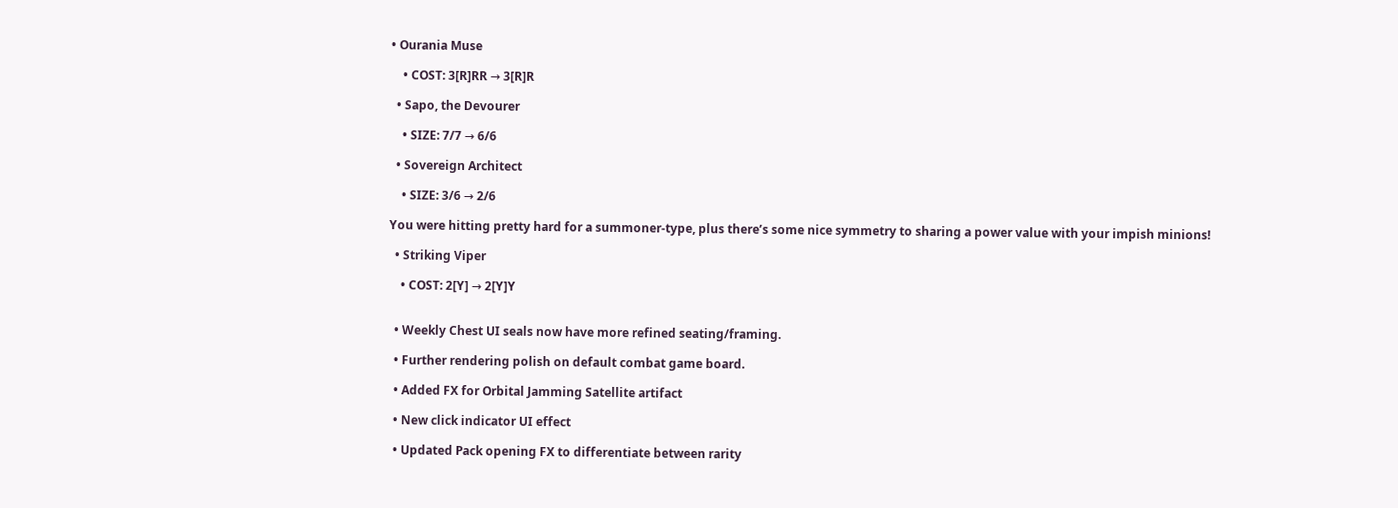• Ourania Muse

    • COST: 3[R]RR → 3[R]R

  • Sapo, the Devourer

    • SIZE: 7/7 → 6/6

  • Sovereign Architect

    • SIZE: 3/6 → 2/6

You were hitting pretty hard for a summoner-type, plus there’s some nice symmetry to sharing a power value with your impish minions!

  • Striking Viper

    • COST: 2[Y] → 2[Y]Y


  • Weekly Chest UI seals now have more refined seating/framing.

  • Further rendering polish on default combat game board.

  • Added FX for Orbital Jamming Satellite artifact

  • New click indicator UI effect

  • Updated Pack opening FX to differentiate between rarity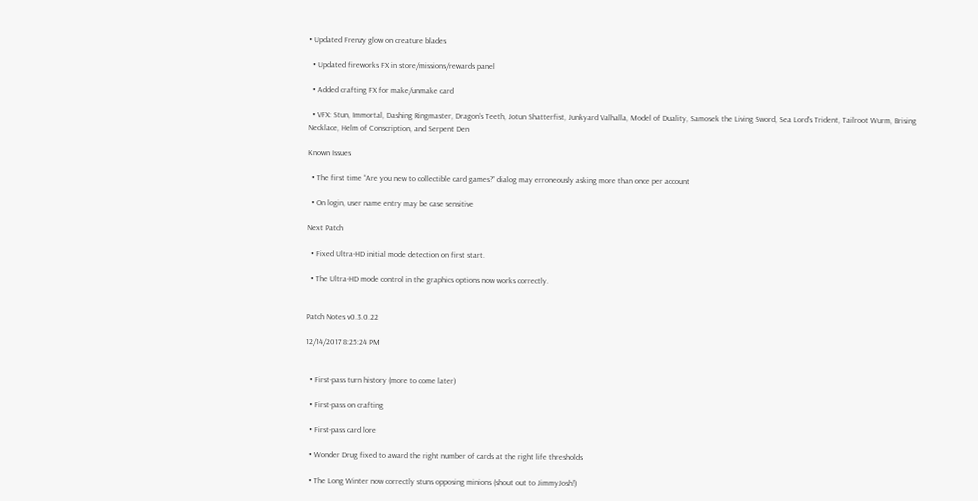• Updated Frenzy glow on creature blades

  • Updated fireworks FX in store/missions/rewards panel

  • Added crafting FX for make/unmake card

  • VFX: Stun, Immortal, Dashing Ringmaster, Dragon’s Teeth, Jotun Shatterfist, Junkyard Valhalla, Model of Duality, Samosek the Living Sword, Sea Lord’s Trident, Tailroot Wurm, Brising Necklace, Helm of Conscription, and Serpent Den

Known Issues

  • The first time “Are you new to collectible card games?” dialog may erroneously asking more than once per account

  • On login, user name entry may be case sensitive

Next Patch

  • Fixed Ultra-HD initial mode detection on first start.

  • The Ultra-HD mode control in the graphics options now works correctly.


Patch Notes v0.3.0.22

12/14/2017 8:25:24 PM


  • First-pass turn history (more to come later)

  • First-pass on crafting

  • First-pass card lore

  • Wonder Drug fixed to award the right number of cards at the right life thresholds

  • The Long Winter now correctly stuns opposing minions (shout out to JimmyJosh!)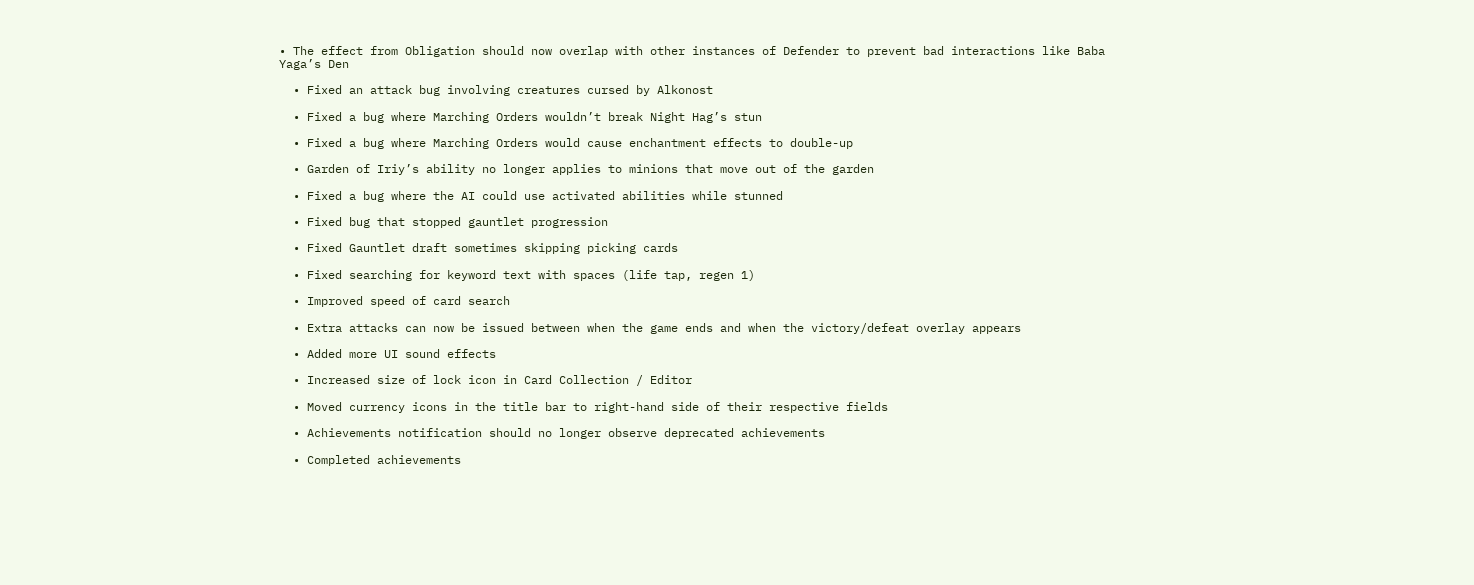• The effect from Obligation should now overlap with other instances of Defender to prevent bad interactions like Baba Yaga’s Den

  • Fixed an attack bug involving creatures cursed by Alkonost

  • Fixed a bug where Marching Orders wouldn’t break Night Hag’s stun

  • Fixed a bug where Marching Orders would cause enchantment effects to double-up

  • Garden of Iriy’s ability no longer applies to minions that move out of the garden

  • Fixed a bug where the AI could use activated abilities while stunned

  • Fixed bug that stopped gauntlet progression

  • Fixed Gauntlet draft sometimes skipping picking cards

  • Fixed searching for keyword text with spaces (life tap, regen 1)

  • Improved speed of card search

  • Extra attacks can now be issued between when the game ends and when the victory/defeat overlay appears

  • Added more UI sound effects

  • Increased size of lock icon in Card Collection / Editor

  • Moved currency icons in the title bar to right-hand side of their respective fields

  • Achievements notification should no longer observe deprecated achievements

  • Completed achievements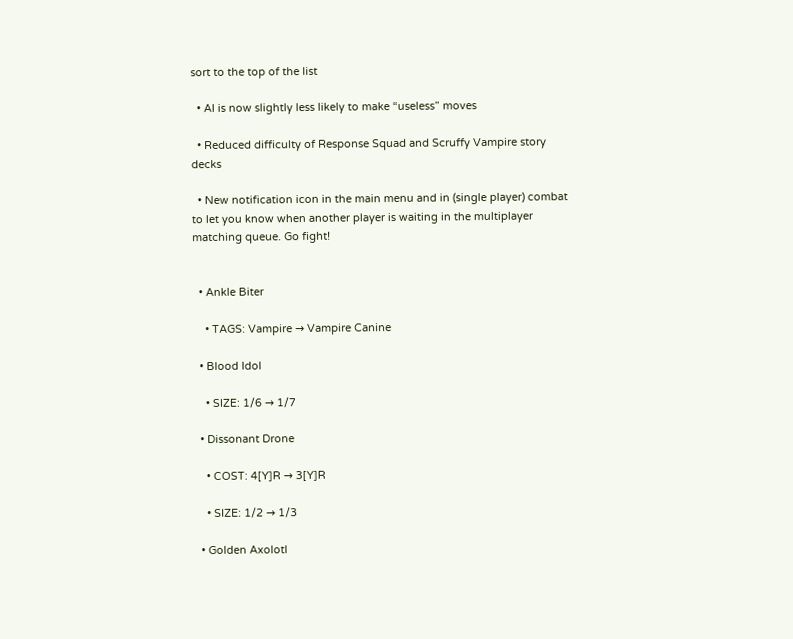sort to the top of the list

  • AI is now slightly less likely to make “useless” moves

  • Reduced difficulty of Response Squad and Scruffy Vampire story decks

  • New notification icon in the main menu and in (single player) combat to let you know when another player is waiting in the multiplayer matching queue. Go fight!


  • Ankle Biter

    • TAGS: Vampire → Vampire Canine

  • Blood Idol

    • SIZE: 1/6 → 1/7

  • Dissonant Drone

    • COST: 4[Y]R → 3[Y]R

    • SIZE: 1/2 → 1/3

  • Golden Axolotl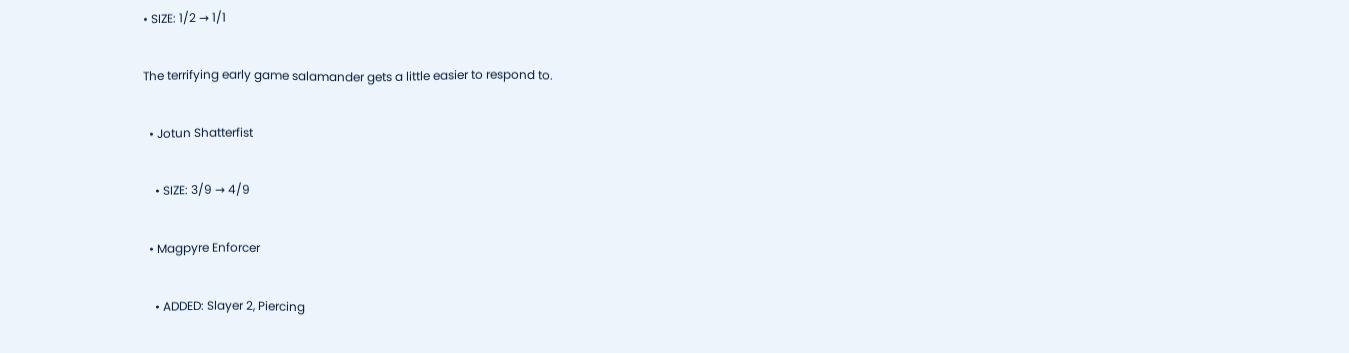• SIZE: 1/2 → 1/1

The terrifying early game salamander gets a little easier to respond to.

  • Jotun Shatterfist

    • SIZE: 3/9 → 4/9

  • Magpyre Enforcer

    • ADDED: Slayer 2, Piercing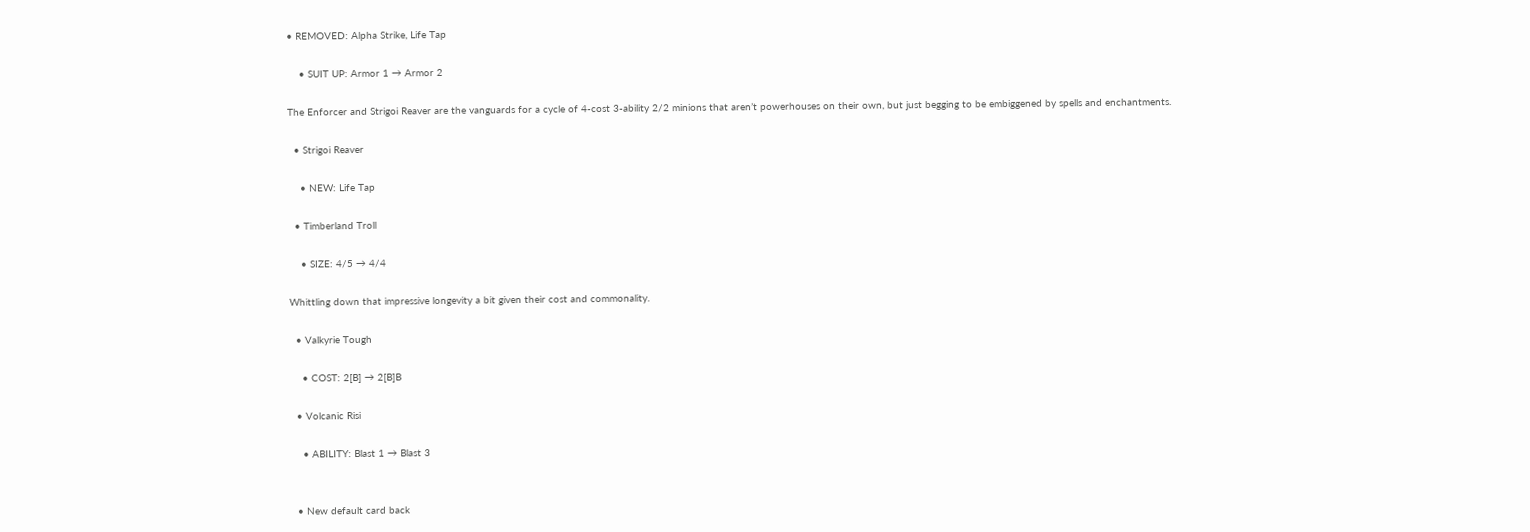• REMOVED: Alpha Strike, Life Tap

    • SUIT UP: Armor 1 → Armor 2

The Enforcer and Strigoi Reaver are the vanguards for a cycle of 4-cost 3-ability 2/2 minions that aren’t powerhouses on their own, but just begging to be embiggened by spells and enchantments.

  • Strigoi Reaver

    • NEW: Life Tap

  • Timberland Troll

    • SIZE: 4/5 → 4/4

Whittling down that impressive longevity a bit given their cost and commonality.

  • Valkyrie Tough

    • COST: 2[B] → 2[B]B

  • Volcanic Risi

    • ABILITY: Blast 1 → Blast 3


  • New default card back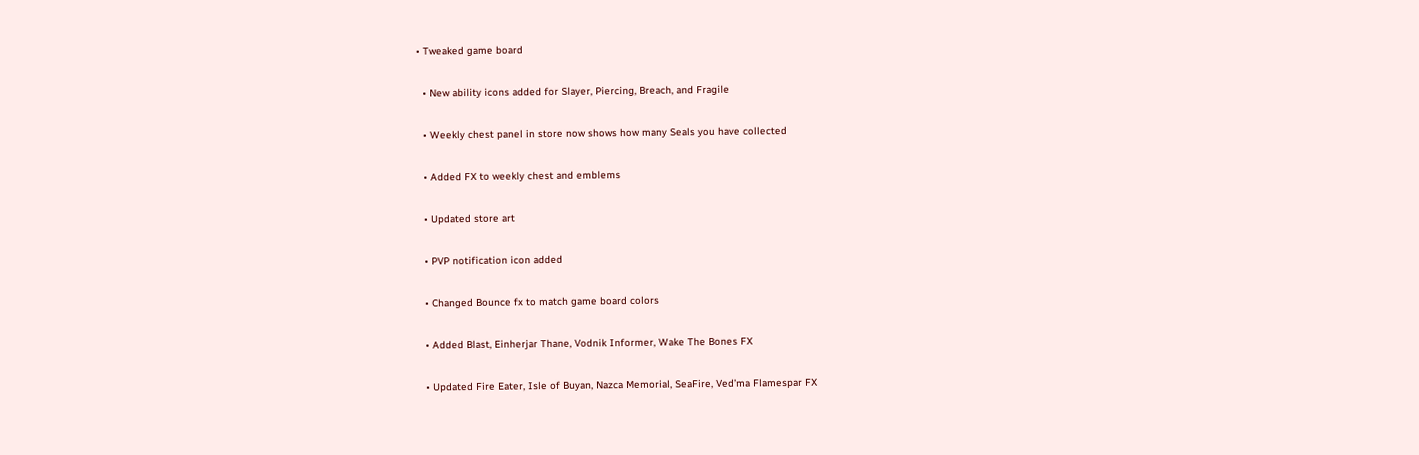• Tweaked game board

  • New ability icons added for Slayer, Piercing, Breach, and Fragile

  • Weekly chest panel in store now shows how many Seals you have collected

  • Added FX to weekly chest and emblems

  • Updated store art

  • PVP notification icon added

  • Changed Bounce fx to match game board colors

  • Added Blast, Einherjar Thane, Vodnik Informer, Wake The Bones FX

  • Updated Fire Eater, Isle of Buyan, Nazca Memorial, SeaFire, Ved’ma Flamespar FX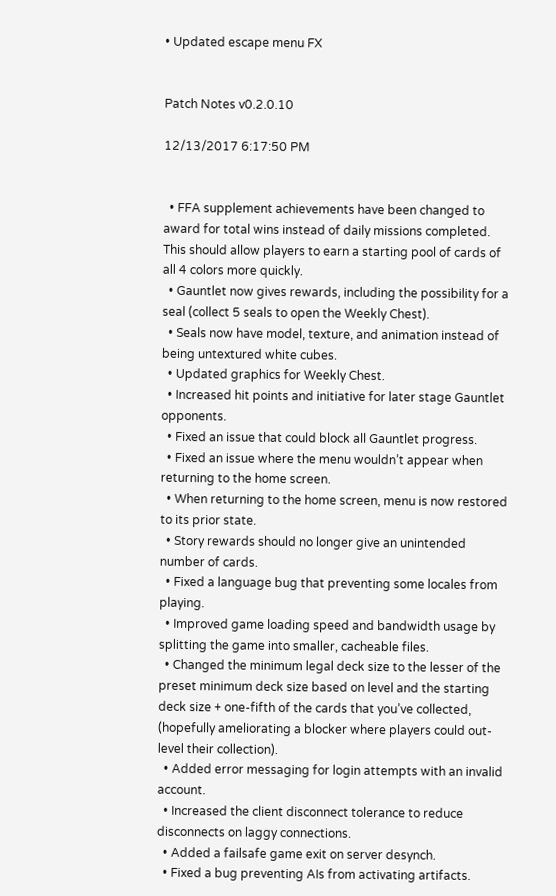• Updated escape menu FX


Patch Notes v0.2.0.10

12/13/2017 6:17:50 PM


  • FFA supplement achievements have been changed to award for total wins instead of daily missions completed. This should allow players to earn a starting pool of cards of all 4 colors more quickly.
  • Gauntlet now gives rewards, including the possibility for a seal (collect 5 seals to open the Weekly Chest).
  • Seals now have model, texture, and animation instead of being untextured white cubes.
  • Updated graphics for Weekly Chest.
  • Increased hit points and initiative for later stage Gauntlet opponents.
  • Fixed an issue that could block all Gauntlet progress.
  • Fixed an issue where the menu wouldn’t appear when returning to the home screen.
  • When returning to the home screen, menu is now restored to its prior state.
  • Story rewards should no longer give an unintended number of cards.
  • Fixed a language bug that preventing some locales from playing.
  • Improved game loading speed and bandwidth usage by splitting the game into smaller, cacheable files.
  • Changed the minimum legal deck size to the lesser of the preset minimum deck size based on level and the starting deck size + one-fifth of the cards that you’ve collected, (hopefully ameliorating a blocker where players could out-level their collection).
  • Added error messaging for login attempts with an invalid account.
  • Increased the client disconnect tolerance to reduce disconnects on laggy connections.
  • Added a failsafe game exit on server desynch.
  • Fixed a bug preventing AIs from activating artifacts.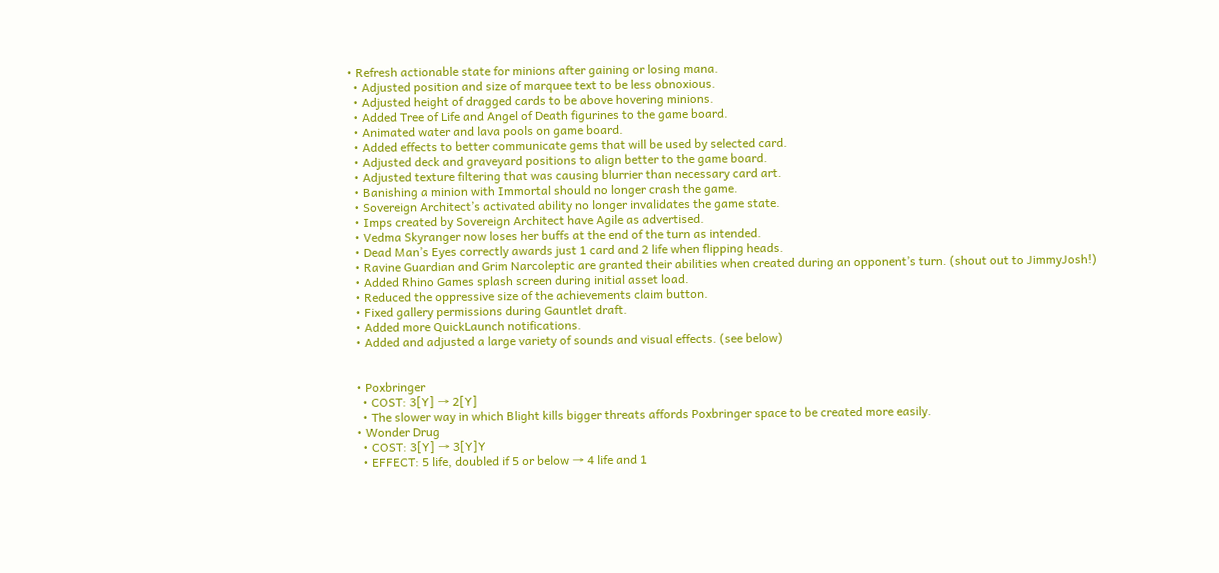• Refresh actionable state for minions after gaining or losing mana.
  • Adjusted position and size of marquee text to be less obnoxious.
  • Adjusted height of dragged cards to be above hovering minions.
  • Added Tree of Life and Angel of Death figurines to the game board.
  • Animated water and lava pools on game board.
  • Added effects to better communicate gems that will be used by selected card.
  • Adjusted deck and graveyard positions to align better to the game board.
  • Adjusted texture filtering that was causing blurrier than necessary card art.
  • Banishing a minion with Immortal should no longer crash the game.
  • Sovereign Architect’s activated ability no longer invalidates the game state.
  • Imps created by Sovereign Architect have Agile as advertised.
  • Vedma Skyranger now loses her buffs at the end of the turn as intended.
  • Dead Man’s Eyes correctly awards just 1 card and 2 life when flipping heads.
  • Ravine Guardian and Grim Narcoleptic are granted their abilities when created during an opponent’s turn. (shout out to JimmyJosh!)
  • Added Rhino Games splash screen during initial asset load.
  • Reduced the oppressive size of the achievements claim button.
  • Fixed gallery permissions during Gauntlet draft.
  • Added more QuickLaunch notifications.
  • Added and adjusted a large variety of sounds and visual effects. (see below)


  • Poxbringer
    • COST: 3[Y] → 2[Y]
    • The slower way in which Blight kills bigger threats affords Poxbringer space to be created more easily.
  • Wonder Drug
    • COST: 3[Y] → 3[Y]Y
    • EFFECT: 5 life, doubled if 5 or below → 4 life and 1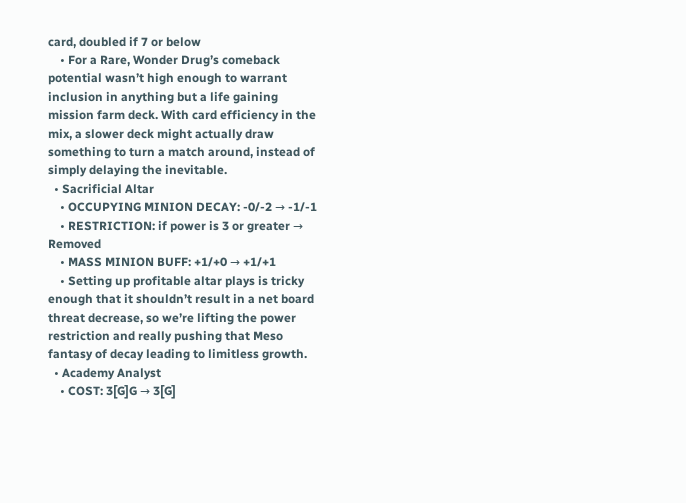card, doubled if 7 or below
    • For a Rare, Wonder Drug’s comeback potential wasn’t high enough to warrant inclusion in anything but a life gaining mission farm deck. With card efficiency in the mix, a slower deck might actually draw something to turn a match around, instead of simply delaying the inevitable.
  • Sacrificial Altar
    • OCCUPYING MINION DECAY: -0/-2 → -1/-1
    • RESTRICTION: if power is 3 or greater → Removed
    • MASS MINION BUFF: +1/+0 → +1/+1
    • Setting up profitable altar plays is tricky enough that it shouldn’t result in a net board threat decrease, so we’re lifting the power restriction and really pushing that Meso fantasy of decay leading to limitless growth.
  • Academy Analyst
    • COST: 3[G]G → 3[G]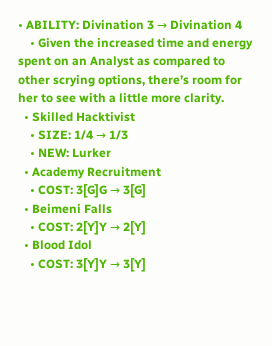• ABILITY: Divination 3 → Divination 4
    • Given the increased time and energy spent on an Analyst as compared to other scrying options, there’s room for her to see with a little more clarity.
  • Skilled Hacktivist
    • SIZE: 1/4 → 1/3
    • NEW: Lurker
  • Academy Recruitment
    • COST: 3[G]G → 3[G]
  • Beimeni Falls
    • COST: 2[Y]Y → 2[Y]
  • Blood Idol
    • COST: 3[Y]Y → 3[Y]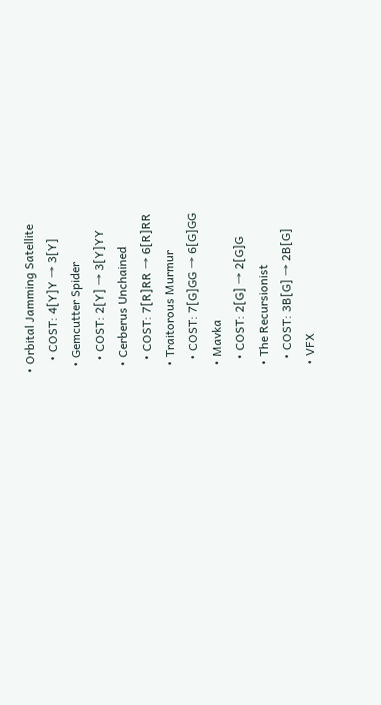• Orbital Jamming Satellite
    • COST: 4[Y]Y → 3[Y]
  • Gemcutter Spider
    • COST: 2[Y] → 3[Y]YY
  • Cerberus Unchained
    • COST: 7[R]RR → 6[R]RR
  • Traitorous Murmur
    • COST: 7[G]GG → 6[G]GG
  • Mavka
    • COST: 2[G] → 2[G]G
  • The Recursionist
    • COST: 3B[G] → 2B[G]
  • VFX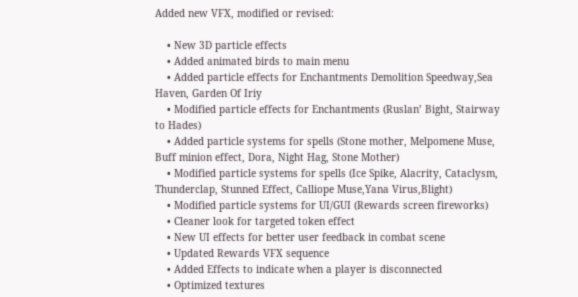Added new VFX, modified or revised:

    • New 3D particle effects
    • Added animated birds to main menu
    • Added particle effects for Enchantments Demolition Speedway,Sea Haven, Garden Of Iriy
    • Modified particle effects for Enchantments (Ruslan’ Bight, Stairway to Hades)
    • Added particle systems for spells (Stone mother, Melpomene Muse, Buff minion effect, Dora, Night Hag, Stone Mother)
    • Modified particle systems for spells (Ice Spike, Alacrity, Cataclysm, Thunderclap, Stunned Effect, Calliope Muse,Yana Virus,Blight)
    • Modified particle systems for UI/GUI (Rewards screen fireworks)
    • Cleaner look for targeted token effect
    • New UI effects for better user feedback in combat scene
    • Updated Rewards VFX sequence
    • Added Effects to indicate when a player is disconnected
    • Optimized textures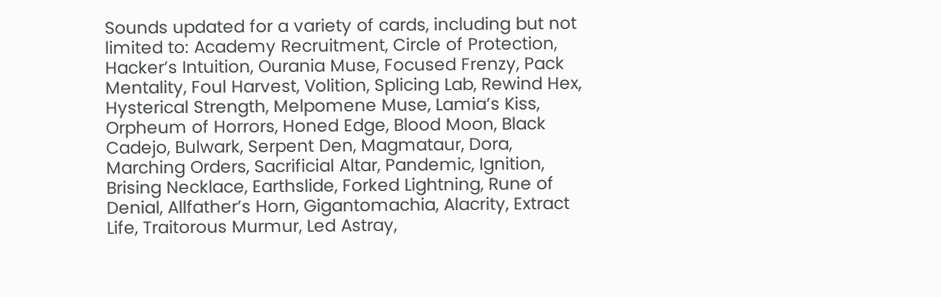Sounds updated for a variety of cards, including but not limited to: Academy Recruitment, Circle of Protection, Hacker’s Intuition, Ourania Muse, Focused Frenzy, Pack Mentality, Foul Harvest, Volition, Splicing Lab, Rewind Hex, Hysterical Strength, Melpomene Muse, Lamia’s Kiss, Orpheum of Horrors, Honed Edge, Blood Moon, Black Cadejo, Bulwark, Serpent Den, Magmataur, Dora, Marching Orders, Sacrificial Altar, Pandemic, Ignition, Brising Necklace, Earthslide, Forked Lightning, Rune of Denial, Allfather’s Horn, Gigantomachia, Alacrity, Extract Life, Traitorous Murmur, Led Astray,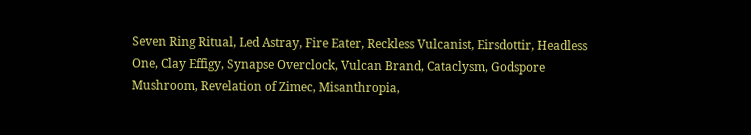Seven Ring Ritual, Led Astray, Fire Eater, Reckless Vulcanist, Eirsdottir, Headless One, Clay Effigy, Synapse Overclock, Vulcan Brand, Cataclysm, Godspore Mushroom, Revelation of Zimec, Misanthropia,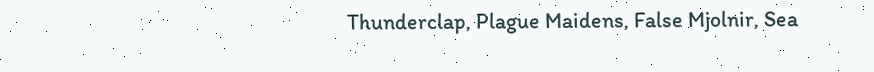Thunderclap, Plague Maidens, False Mjolnir, Sea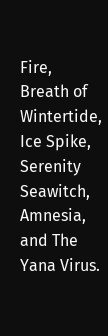Fire, Breath of Wintertide, Ice Spike, Serenity Seawitch, Amnesia, and The Yana Virus.